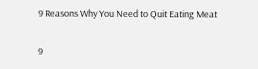9 Reasons Why You Need to Quit Eating Meat

9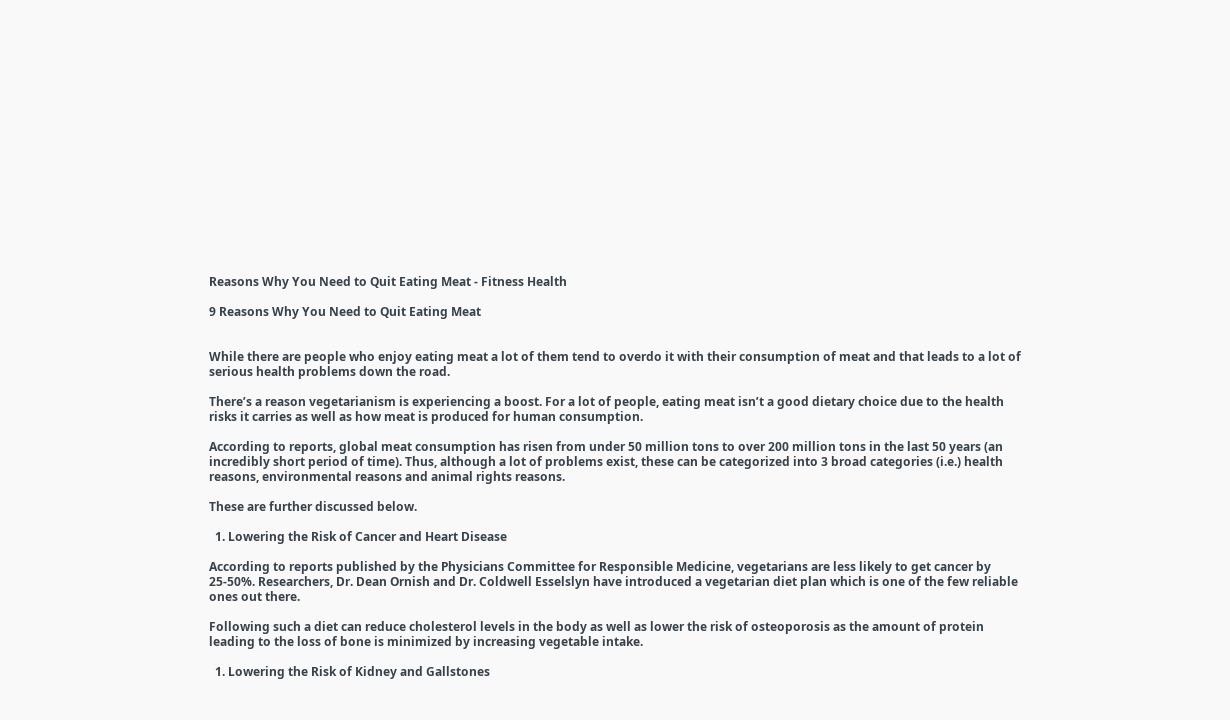Reasons Why You Need to Quit Eating Meat - Fitness Health

9 Reasons Why You Need to Quit Eating Meat


While there are people who enjoy eating meat a lot of them tend to overdo it with their consumption of meat and that leads to a lot of serious health problems down the road.

There’s a reason vegetarianism is experiencing a boost. For a lot of people, eating meat isn’t a good dietary choice due to the health risks it carries as well as how meat is produced for human consumption.

According to reports, global meat consumption has risen from under 50 million tons to over 200 million tons in the last 50 years (an incredibly short period of time). Thus, although a lot of problems exist, these can be categorized into 3 broad categories (i.e.) health reasons, environmental reasons and animal rights reasons.

These are further discussed below.

  1. Lowering the Risk of Cancer and Heart Disease

According to reports published by the Physicians Committee for Responsible Medicine, vegetarians are less likely to get cancer by 25-50%. Researchers, Dr. Dean Ornish and Dr. Coldwell Esselslyn have introduced a vegetarian diet plan which is one of the few reliable ones out there.

Following such a diet can reduce cholesterol levels in the body as well as lower the risk of osteoporosis as the amount of protein leading to the loss of bone is minimized by increasing vegetable intake.

  1. Lowering the Risk of Kidney and Gallstones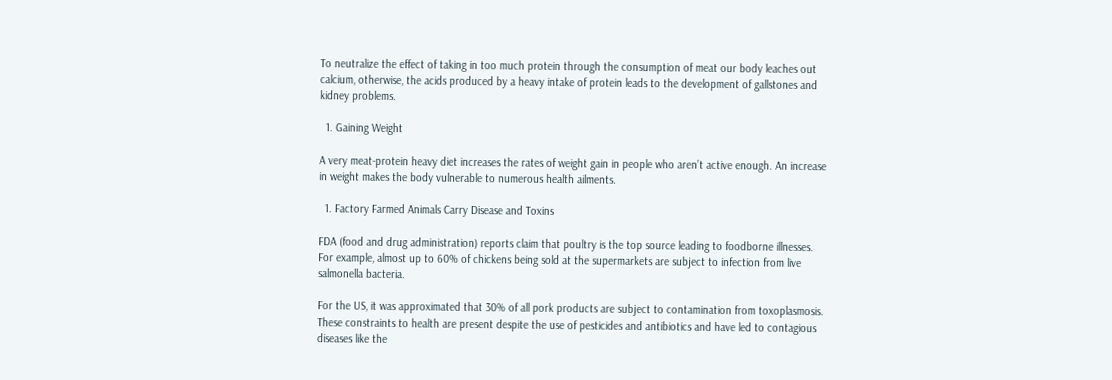To neutralize the effect of taking in too much protein through the consumption of meat our body leaches out calcium, otherwise, the acids produced by a heavy intake of protein leads to the development of gallstones and kidney problems.

  1. Gaining Weight

A very meat-protein heavy diet increases the rates of weight gain in people who aren’t active enough. An increase in weight makes the body vulnerable to numerous health ailments.

  1. Factory Farmed Animals Carry Disease and Toxins

FDA (food and drug administration) reports claim that poultry is the top source leading to foodborne illnesses. For example, almost up to 60% of chickens being sold at the supermarkets are subject to infection from live salmonella bacteria.

For the US, it was approximated that 30% of all pork products are subject to contamination from toxoplasmosis. These constraints to health are present despite the use of pesticides and antibiotics and have led to contagious diseases like the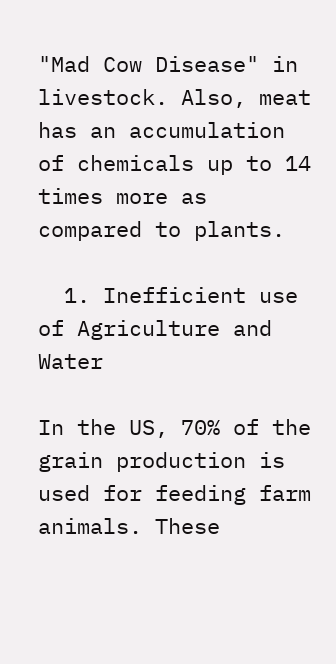"Mad Cow Disease" in livestock. Also, meat has an accumulation of chemicals up to 14 times more as compared to plants.

  1. Inefficient use of Agriculture and Water

In the US, 70% of the grain production is used for feeding farm animals. These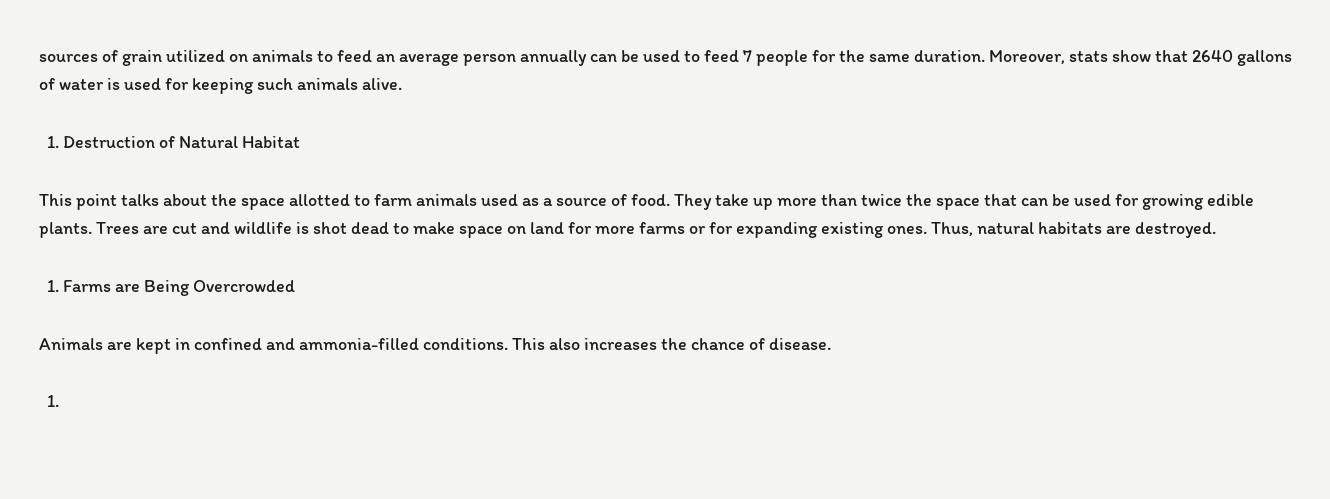sources of grain utilized on animals to feed an average person annually can be used to feed 7 people for the same duration. Moreover, stats show that 2640 gallons of water is used for keeping such animals alive.

  1. Destruction of Natural Habitat

This point talks about the space allotted to farm animals used as a source of food. They take up more than twice the space that can be used for growing edible plants. Trees are cut and wildlife is shot dead to make space on land for more farms or for expanding existing ones. Thus, natural habitats are destroyed.

  1. Farms are Being Overcrowded

Animals are kept in confined and ammonia-filled conditions. This also increases the chance of disease.

  1.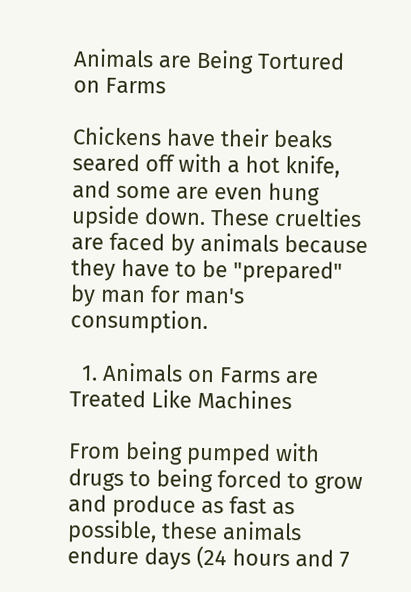Animals are Being Tortured on Farms

Chickens have their beaks seared off with a hot knife, and some are even hung upside down. These cruelties are faced by animals because they have to be "prepared" by man for man's consumption.

  1. Animals on Farms are Treated Like Machines

From being pumped with drugs to being forced to grow and produce as fast as possible, these animals endure days (24 hours and 7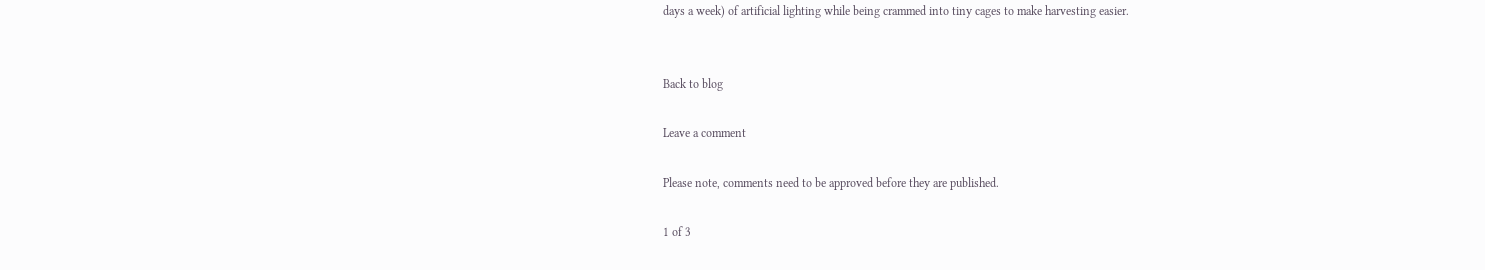days a week) of artificial lighting while being crammed into tiny cages to make harvesting easier.


Back to blog

Leave a comment

Please note, comments need to be approved before they are published.

1 of 3